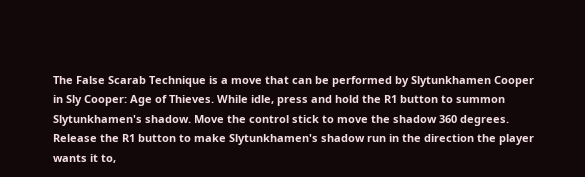The False Scarab Technique is a move that can be performed by Slytunkhamen Cooper in Sly Cooper: Age of Thieves. While idle, press and hold the R1 button to summon Slytunkhamen's shadow. Move the control stick to move the shadow 360 degrees. Release the R1 button to make Slytunkhamen's shadow run in the direction the player wants it to,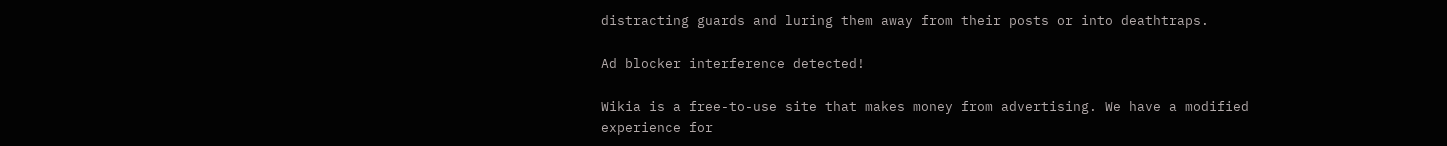distracting guards and luring them away from their posts or into deathtraps.

Ad blocker interference detected!

Wikia is a free-to-use site that makes money from advertising. We have a modified experience for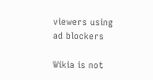viewers using ad blockers

Wikia is not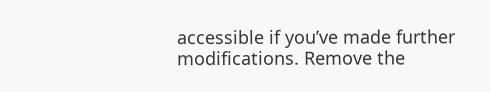accessible if you’ve made further modifications. Remove the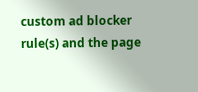custom ad blocker rule(s) and the page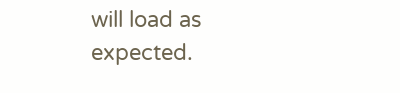will load as expected.